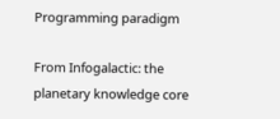Programming paradigm

From Infogalactic: the planetary knowledge core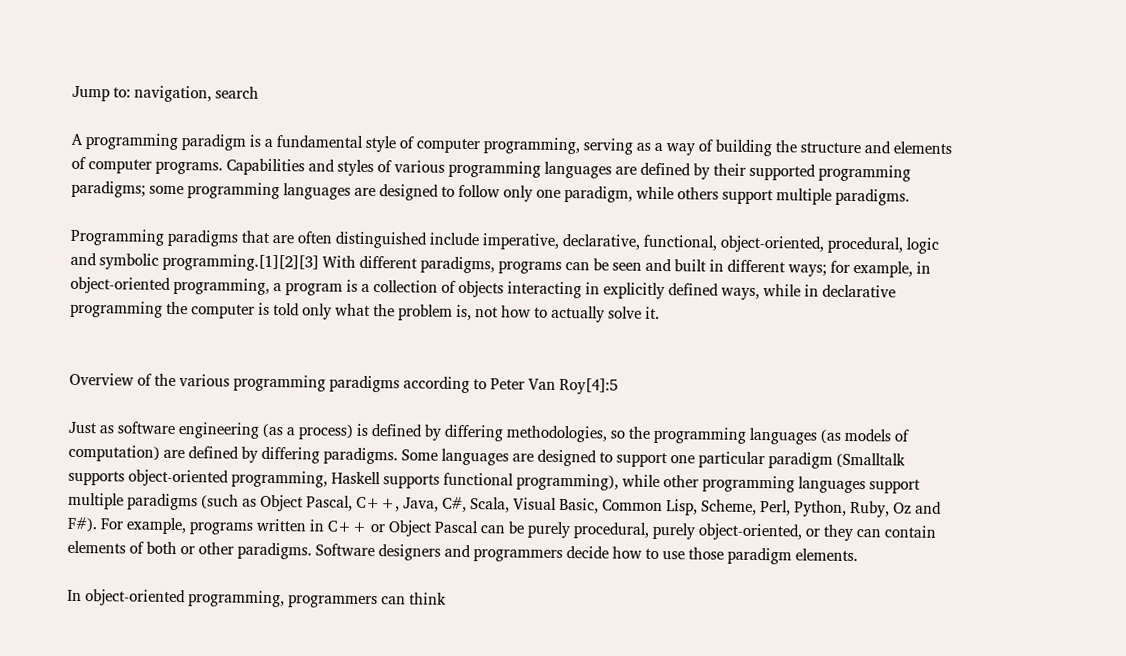Jump to: navigation, search

A programming paradigm is a fundamental style of computer programming, serving as a way of building the structure and elements of computer programs. Capabilities and styles of various programming languages are defined by their supported programming paradigms; some programming languages are designed to follow only one paradigm, while others support multiple paradigms.

Programming paradigms that are often distinguished include imperative, declarative, functional, object-oriented, procedural, logic and symbolic programming.[1][2][3] With different paradigms, programs can be seen and built in different ways; for example, in object-oriented programming, a program is a collection of objects interacting in explicitly defined ways, while in declarative programming the computer is told only what the problem is, not how to actually solve it.


Overview of the various programming paradigms according to Peter Van Roy[4]:5

Just as software engineering (as a process) is defined by differing methodologies, so the programming languages (as models of computation) are defined by differing paradigms. Some languages are designed to support one particular paradigm (Smalltalk supports object-oriented programming, Haskell supports functional programming), while other programming languages support multiple paradigms (such as Object Pascal, C++, Java, C#, Scala, Visual Basic, Common Lisp, Scheme, Perl, Python, Ruby, Oz and F#). For example, programs written in C++ or Object Pascal can be purely procedural, purely object-oriented, or they can contain elements of both or other paradigms. Software designers and programmers decide how to use those paradigm elements.

In object-oriented programming, programmers can think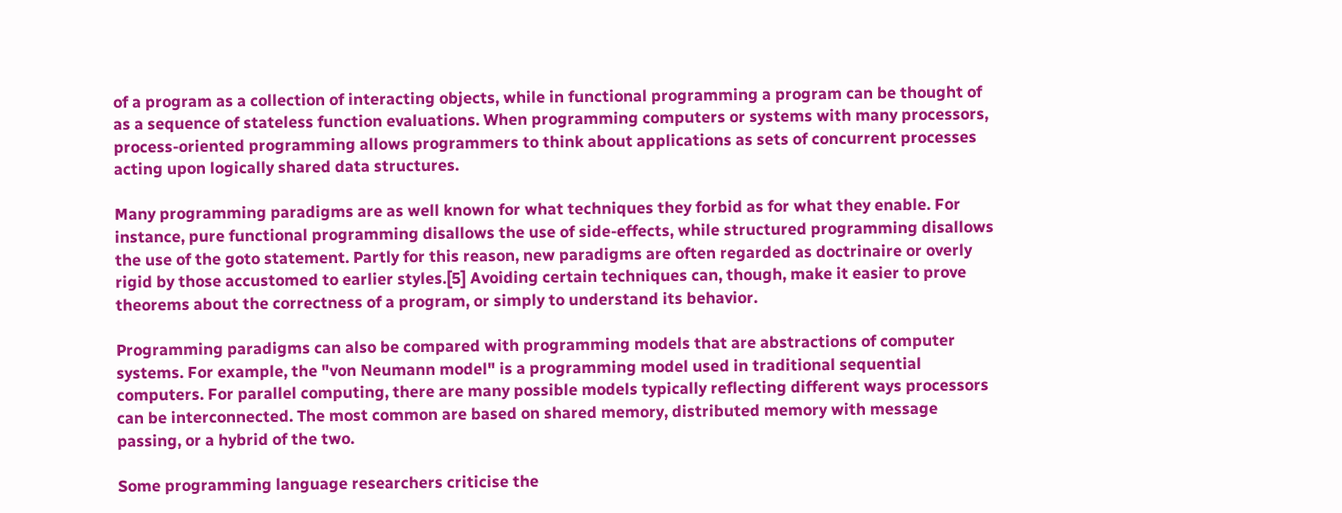of a program as a collection of interacting objects, while in functional programming a program can be thought of as a sequence of stateless function evaluations. When programming computers or systems with many processors, process-oriented programming allows programmers to think about applications as sets of concurrent processes acting upon logically shared data structures.

Many programming paradigms are as well known for what techniques they forbid as for what they enable. For instance, pure functional programming disallows the use of side-effects, while structured programming disallows the use of the goto statement. Partly for this reason, new paradigms are often regarded as doctrinaire or overly rigid by those accustomed to earlier styles.[5] Avoiding certain techniques can, though, make it easier to prove theorems about the correctness of a program, or simply to understand its behavior.

Programming paradigms can also be compared with programming models that are abstractions of computer systems. For example, the "von Neumann model" is a programming model used in traditional sequential computers. For parallel computing, there are many possible models typically reflecting different ways processors can be interconnected. The most common are based on shared memory, distributed memory with message passing, or a hybrid of the two.

Some programming language researchers criticise the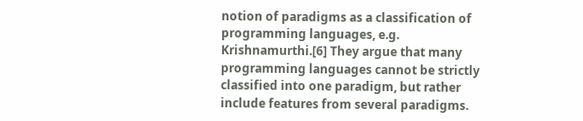notion of paradigms as a classification of programming languages, e.g. Krishnamurthi.[6] They argue that many programming languages cannot be strictly classified into one paradigm, but rather include features from several paradigms.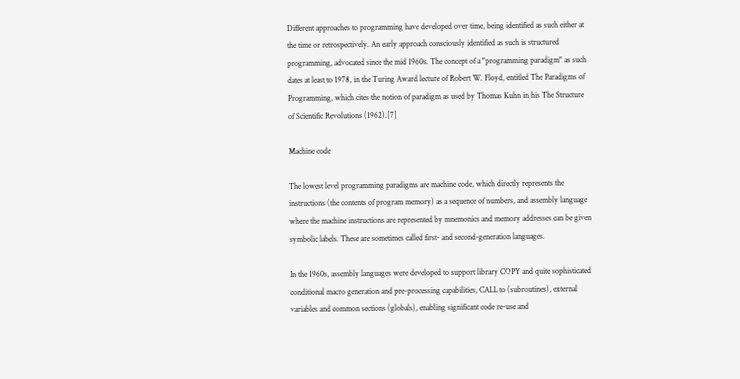Different approaches to programming have developed over time, being identified as such either at the time or retrospectively. An early approach consciously identified as such is structured programming, advocated since the mid 1960s. The concept of a "programming paradigm" as such dates at least to 1978, in the Turing Award lecture of Robert W. Floyd, entitled The Paradigms of Programming, which cites the notion of paradigm as used by Thomas Kuhn in his The Structure of Scientific Revolutions (1962).[7]

Machine code

The lowest level programming paradigms are machine code, which directly represents the instructions (the contents of program memory) as a sequence of numbers, and assembly language where the machine instructions are represented by mnemonics and memory addresses can be given symbolic labels. These are sometimes called first- and second-generation languages.

In the 1960s, assembly languages were developed to support library COPY and quite sophisticated conditional macro generation and pre-processing capabilities, CALL to (subroutines), external variables and common sections (globals), enabling significant code re-use and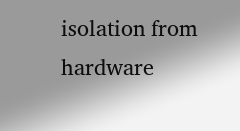isolation from hardware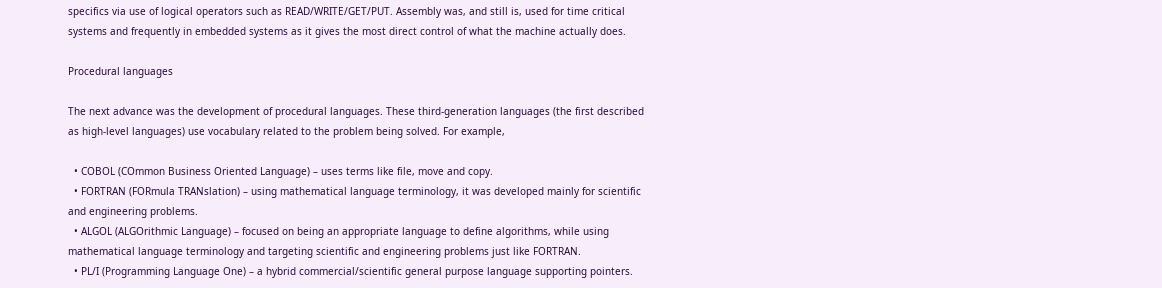specifics via use of logical operators such as READ/WRITE/GET/PUT. Assembly was, and still is, used for time critical systems and frequently in embedded systems as it gives the most direct control of what the machine actually does.

Procedural languages

The next advance was the development of procedural languages. These third-generation languages (the first described as high-level languages) use vocabulary related to the problem being solved. For example,

  • COBOL (COmmon Business Oriented Language) – uses terms like file, move and copy.
  • FORTRAN (FORmula TRANslation) – using mathematical language terminology, it was developed mainly for scientific and engineering problems.
  • ALGOL (ALGOrithmic Language) – focused on being an appropriate language to define algorithms, while using mathematical language terminology and targeting scientific and engineering problems just like FORTRAN.
  • PL/I (Programming Language One) – a hybrid commercial/scientific general purpose language supporting pointers.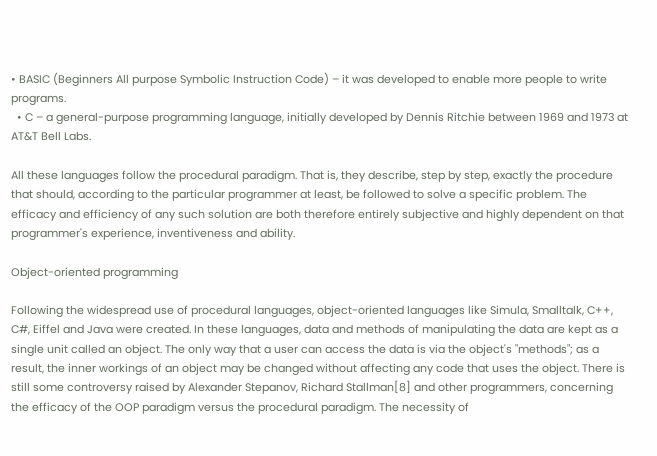• BASIC (Beginners All purpose Symbolic Instruction Code) – it was developed to enable more people to write programs.
  • C – a general-purpose programming language, initially developed by Dennis Ritchie between 1969 and 1973 at AT&T Bell Labs.

All these languages follow the procedural paradigm. That is, they describe, step by step, exactly the procedure that should, according to the particular programmer at least, be followed to solve a specific problem. The efficacy and efficiency of any such solution are both therefore entirely subjective and highly dependent on that programmer's experience, inventiveness and ability.

Object-oriented programming

Following the widespread use of procedural languages, object-oriented languages like Simula, Smalltalk, C++, C#, Eiffel and Java were created. In these languages, data and methods of manipulating the data are kept as a single unit called an object. The only way that a user can access the data is via the object's "methods"; as a result, the inner workings of an object may be changed without affecting any code that uses the object. There is still some controversy raised by Alexander Stepanov, Richard Stallman[8] and other programmers, concerning the efficacy of the OOP paradigm versus the procedural paradigm. The necessity of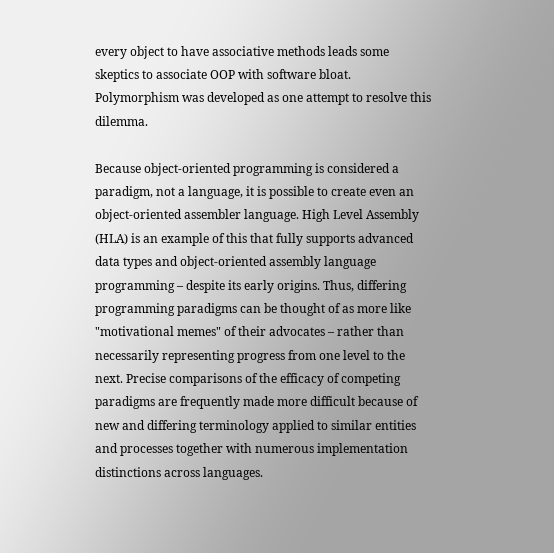every object to have associative methods leads some skeptics to associate OOP with software bloat. Polymorphism was developed as one attempt to resolve this dilemma.

Because object-oriented programming is considered a paradigm, not a language, it is possible to create even an object-oriented assembler language. High Level Assembly (HLA) is an example of this that fully supports advanced data types and object-oriented assembly language programming – despite its early origins. Thus, differing programming paradigms can be thought of as more like "motivational memes" of their advocates – rather than necessarily representing progress from one level to the next. Precise comparisons of the efficacy of competing paradigms are frequently made more difficult because of new and differing terminology applied to similar entities and processes together with numerous implementation distinctions across languages.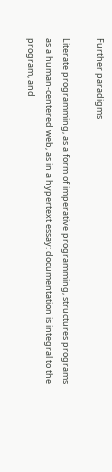Further paradigms

Literate programming, as a form of imperative programming, structures programs as a human-centered web, as in a hypertext essay: documentation is integral to the program, and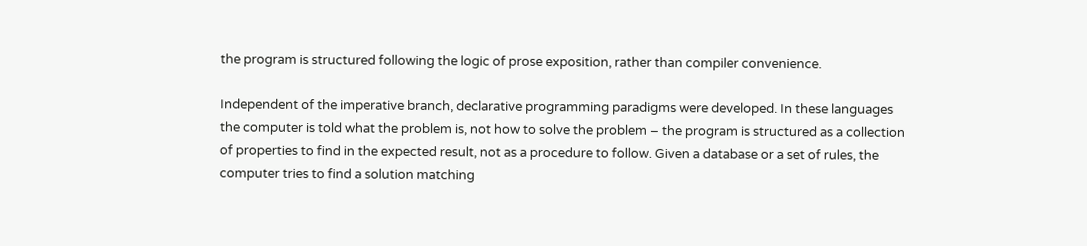the program is structured following the logic of prose exposition, rather than compiler convenience.

Independent of the imperative branch, declarative programming paradigms were developed. In these languages the computer is told what the problem is, not how to solve the problem – the program is structured as a collection of properties to find in the expected result, not as a procedure to follow. Given a database or a set of rules, the computer tries to find a solution matching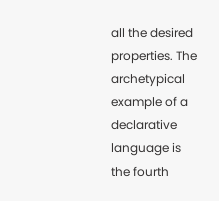all the desired properties. The archetypical example of a declarative language is the fourth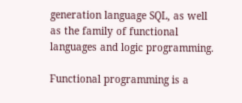generation language SQL, as well as the family of functional languages and logic programming.

Functional programming is a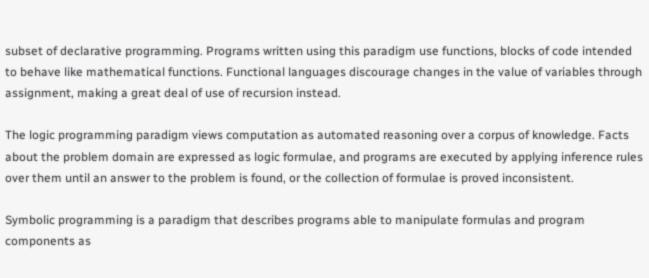subset of declarative programming. Programs written using this paradigm use functions, blocks of code intended to behave like mathematical functions. Functional languages discourage changes in the value of variables through assignment, making a great deal of use of recursion instead.

The logic programming paradigm views computation as automated reasoning over a corpus of knowledge. Facts about the problem domain are expressed as logic formulae, and programs are executed by applying inference rules over them until an answer to the problem is found, or the collection of formulae is proved inconsistent.

Symbolic programming is a paradigm that describes programs able to manipulate formulas and program components as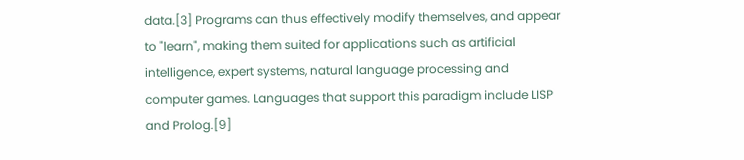data.[3] Programs can thus effectively modify themselves, and appear to "learn", making them suited for applications such as artificial intelligence, expert systems, natural language processing and computer games. Languages that support this paradigm include LISP and Prolog.[9]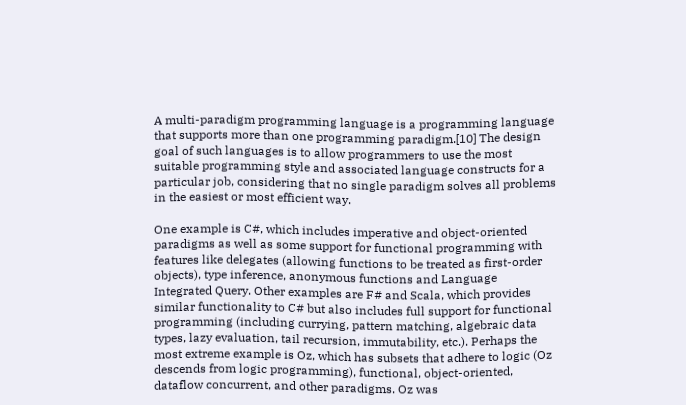A multi-paradigm programming language is a programming language that supports more than one programming paradigm.[10] The design goal of such languages is to allow programmers to use the most suitable programming style and associated language constructs for a particular job, considering that no single paradigm solves all problems in the easiest or most efficient way.

One example is C#, which includes imperative and object-oriented paradigms as well as some support for functional programming with features like delegates (allowing functions to be treated as first-order objects), type inference, anonymous functions and Language Integrated Query. Other examples are F# and Scala, which provides similar functionality to C# but also includes full support for functional programming (including currying, pattern matching, algebraic data types, lazy evaluation, tail recursion, immutability, etc.). Perhaps the most extreme example is Oz, which has subsets that adhere to logic (Oz descends from logic programming), functional, object-oriented, dataflow concurrent, and other paradigms. Oz was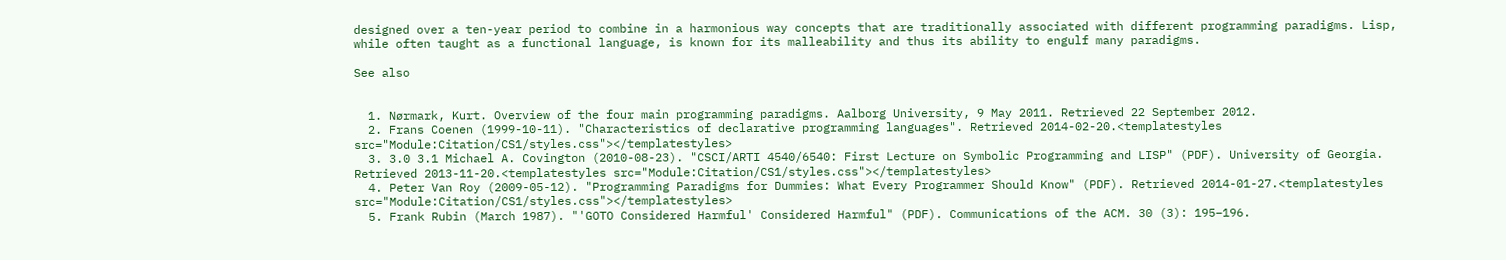designed over a ten-year period to combine in a harmonious way concepts that are traditionally associated with different programming paradigms. Lisp, while often taught as a functional language, is known for its malleability and thus its ability to engulf many paradigms.

See also


  1. Nørmark, Kurt. Overview of the four main programming paradigms. Aalborg University, 9 May 2011. Retrieved 22 September 2012.
  2. Frans Coenen (1999-10-11). "Characteristics of declarative programming languages". Retrieved 2014-02-20.<templatestyles src="Module:Citation/CS1/styles.css"></templatestyles>
  3. 3.0 3.1 Michael A. Covington (2010-08-23). "CSCI/ARTI 4540/6540: First Lecture on Symbolic Programming and LISP" (PDF). University of Georgia. Retrieved 2013-11-20.<templatestyles src="Module:Citation/CS1/styles.css"></templatestyles>
  4. Peter Van Roy (2009-05-12). "Programming Paradigms for Dummies: What Every Programmer Should Know" (PDF). Retrieved 2014-01-27.<templatestyles src="Module:Citation/CS1/styles.css"></templatestyles>
  5. Frank Rubin (March 1987). "'GOTO Considered Harmful' Considered Harmful" (PDF). Communications of the ACM. 30 (3): 195–196.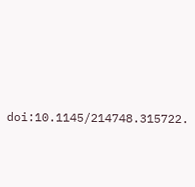doi:10.1145/214748.315722.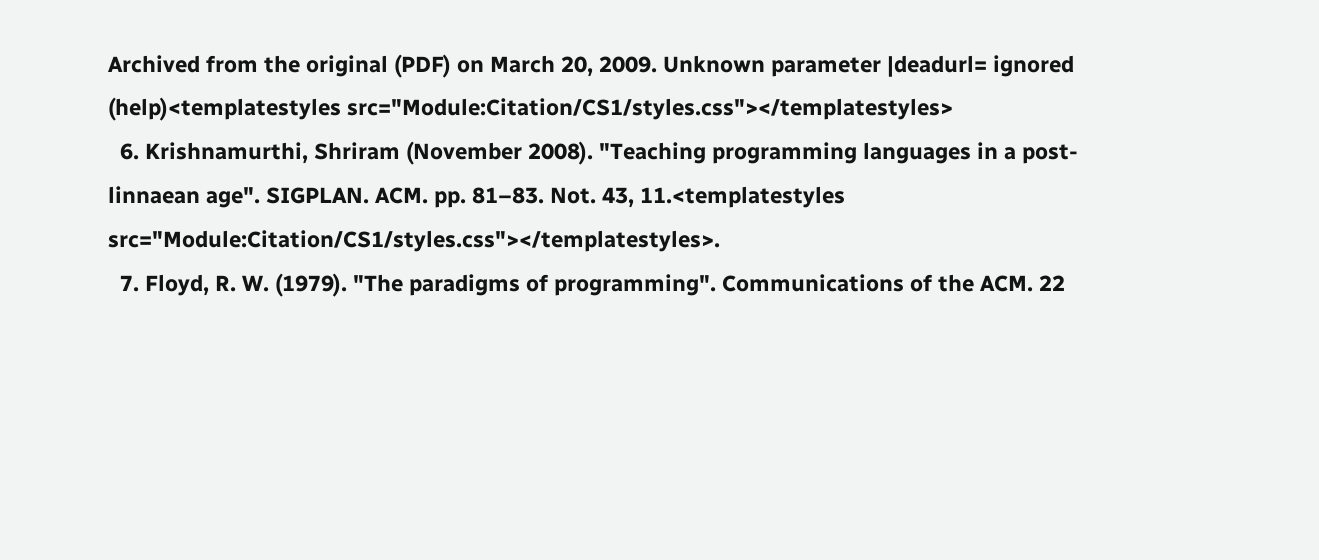Archived from the original (PDF) on March 20, 2009. Unknown parameter |deadurl= ignored (help)<templatestyles src="Module:Citation/CS1/styles.css"></templatestyles>
  6. Krishnamurthi, Shriram (November 2008). "Teaching programming languages in a post-linnaean age". SIGPLAN. ACM. pp. 81–83. Not. 43, 11.<templatestyles src="Module:Citation/CS1/styles.css"></templatestyles>.
  7. Floyd, R. W. (1979). "The paradigms of programming". Communications of the ACM. 22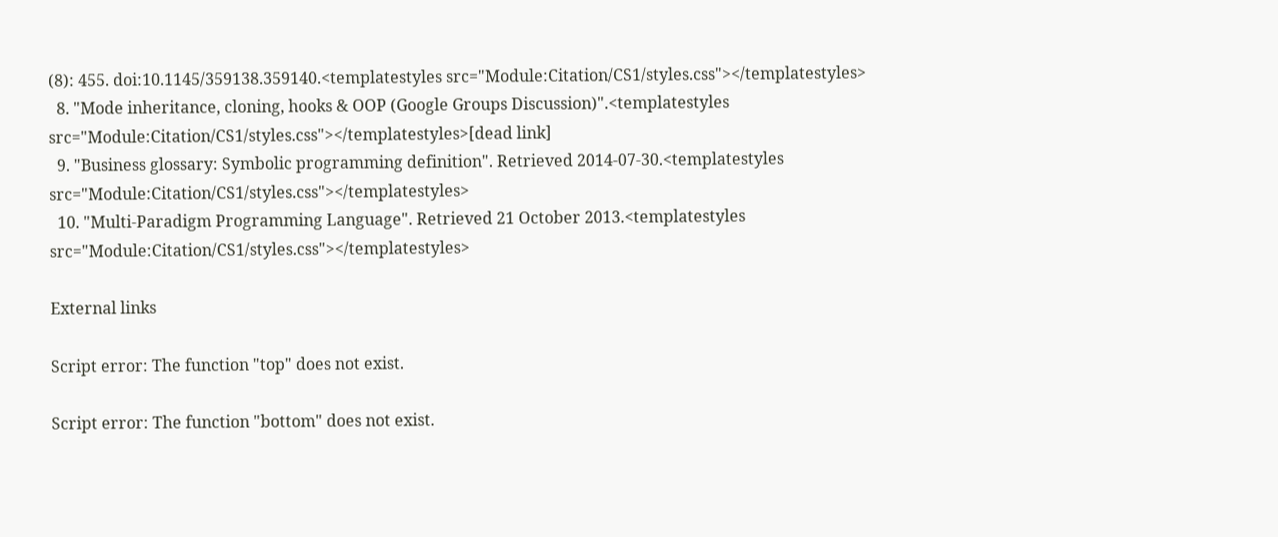(8): 455. doi:10.1145/359138.359140.<templatestyles src="Module:Citation/CS1/styles.css"></templatestyles>
  8. "Mode inheritance, cloning, hooks & OOP (Google Groups Discussion)".<templatestyles src="Module:Citation/CS1/styles.css"></templatestyles>[dead link]
  9. "Business glossary: Symbolic programming definition". Retrieved 2014-07-30.<templatestyles src="Module:Citation/CS1/styles.css"></templatestyles>
  10. "Multi-Paradigm Programming Language". Retrieved 21 October 2013.<templatestyles src="Module:Citation/CS1/styles.css"></templatestyles>

External links

Script error: The function "top" does not exist.

Script error: The function "bottom" does not exist.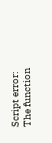Script error: The function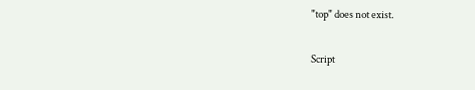"top" does not exist.

Script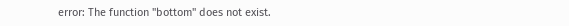error: The function "bottom" does not exist.